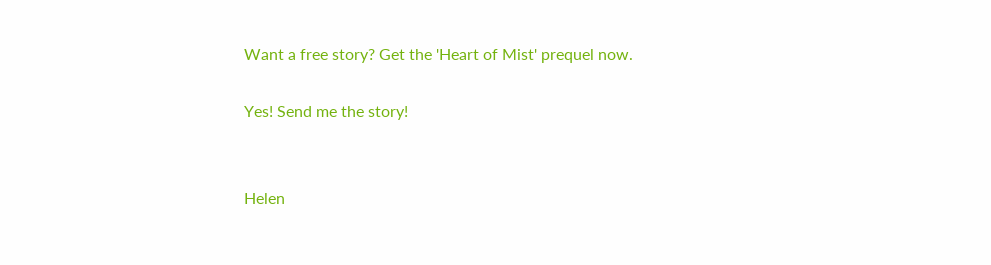Want a free story? Get the 'Heart of Mist' prequel now.

Yes! Send me the story!


Helen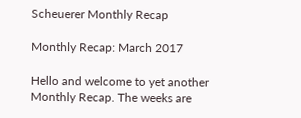Scheuerer Monthly Recap

Monthly Recap: March 2017

Hello and welcome to yet another Monthly Recap. The weeks are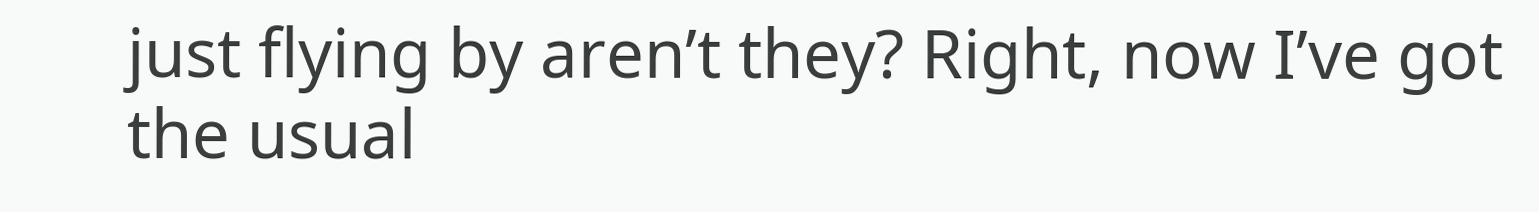just flying by aren’t they? Right, now I’ve got the usual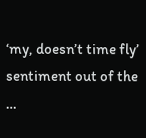‘my, doesn’t time fly’ sentiment out of the …